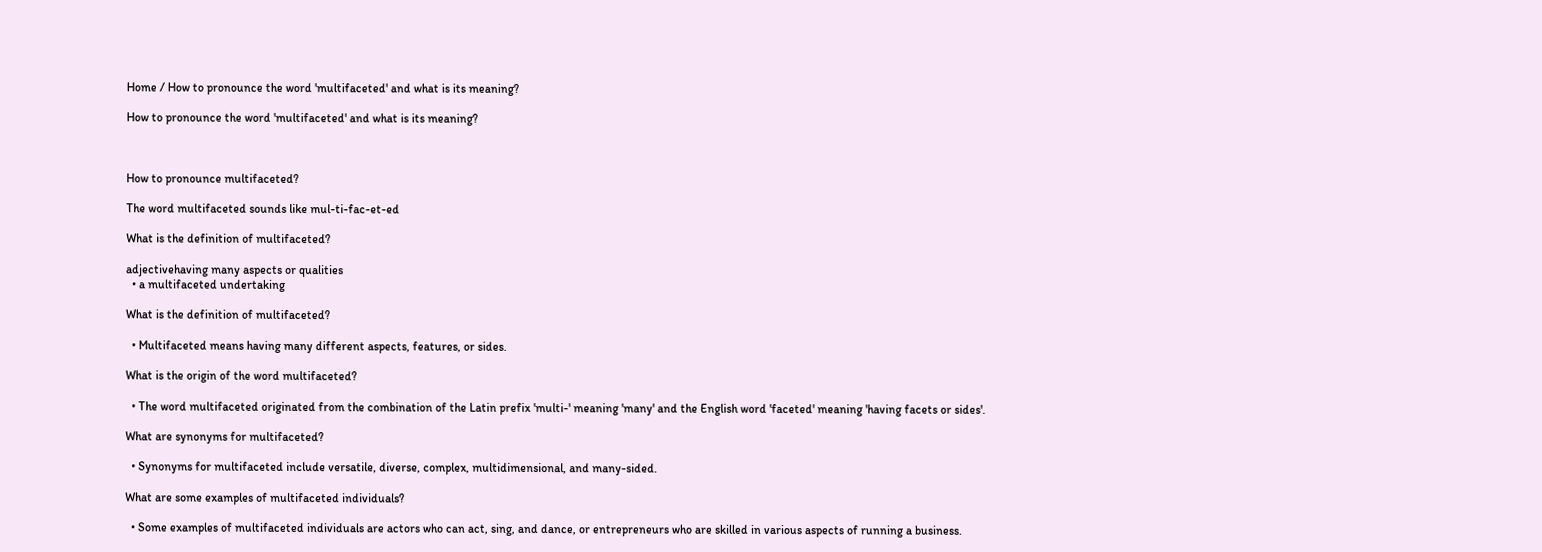Home / How to pronounce the word 'multifaceted' and what is its meaning?

How to pronounce the word 'multifaceted' and what is its meaning?



How to pronounce multifaceted?

The word multifaceted sounds like mul-ti-fac-et-ed

What is the definition of multifaceted?

adjectivehaving many aspects or qualities
  • a multifaceted undertaking

What is the definition of multifaceted?

  • Multifaceted means having many different aspects, features, or sides.

What is the origin of the word multifaceted?

  • The word multifaceted originated from the combination of the Latin prefix 'multi-' meaning 'many' and the English word 'faceted' meaning 'having facets or sides'.

What are synonyms for multifaceted?

  • Synonyms for multifaceted include versatile, diverse, complex, multidimensional, and many-sided.

What are some examples of multifaceted individuals?

  • Some examples of multifaceted individuals are actors who can act, sing, and dance, or entrepreneurs who are skilled in various aspects of running a business.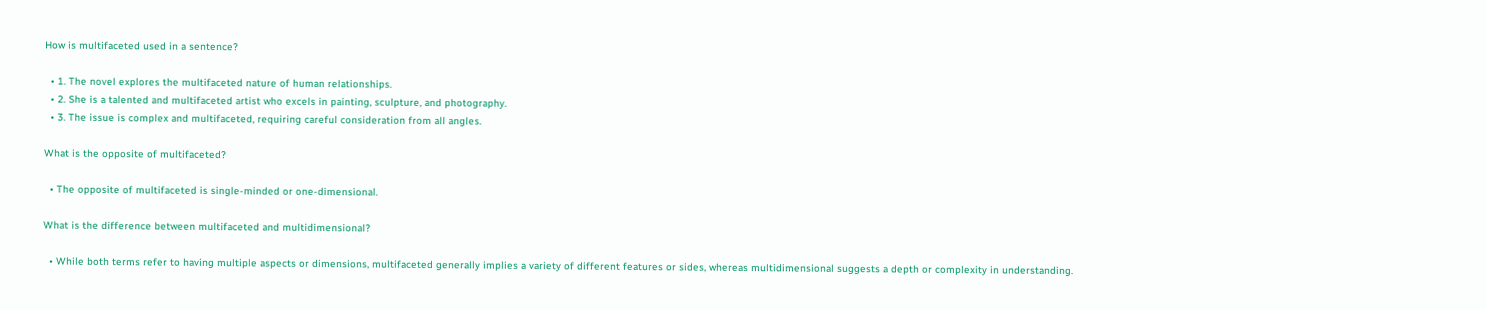How is multifaceted used in a sentence?

  • 1. The novel explores the multifaceted nature of human relationships.
  • 2. She is a talented and multifaceted artist who excels in painting, sculpture, and photography.
  • 3. The issue is complex and multifaceted, requiring careful consideration from all angles.

What is the opposite of multifaceted?

  • The opposite of multifaceted is single-minded or one-dimensional.

What is the difference between multifaceted and multidimensional?

  • While both terms refer to having multiple aspects or dimensions, multifaceted generally implies a variety of different features or sides, whereas multidimensional suggests a depth or complexity in understanding.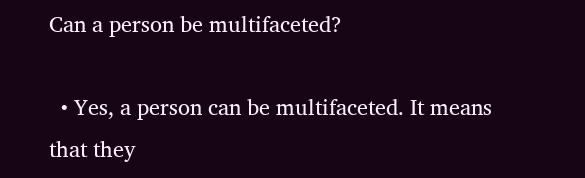Can a person be multifaceted?

  • Yes, a person can be multifaceted. It means that they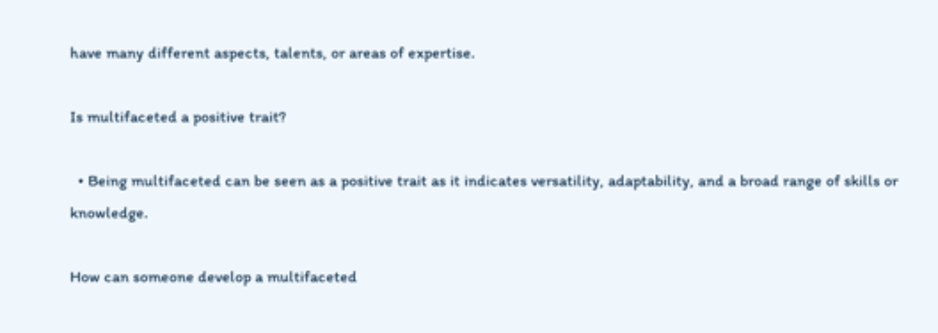have many different aspects, talents, or areas of expertise.

Is multifaceted a positive trait?

  • Being multifaceted can be seen as a positive trait as it indicates versatility, adaptability, and a broad range of skills or knowledge.

How can someone develop a multifaceted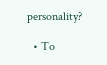personality?

  • To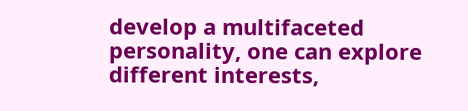develop a multifaceted personality, one can explore different interests,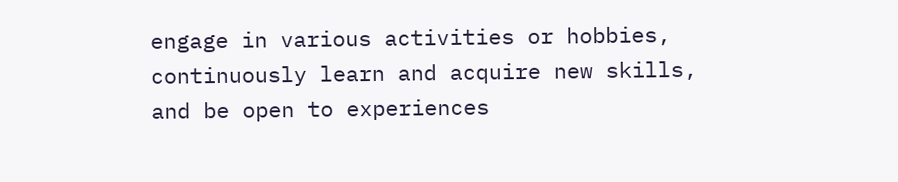engage in various activities or hobbies, continuously learn and acquire new skills, and be open to experiences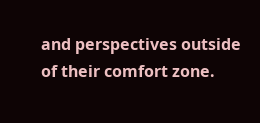and perspectives outside of their comfort zone.